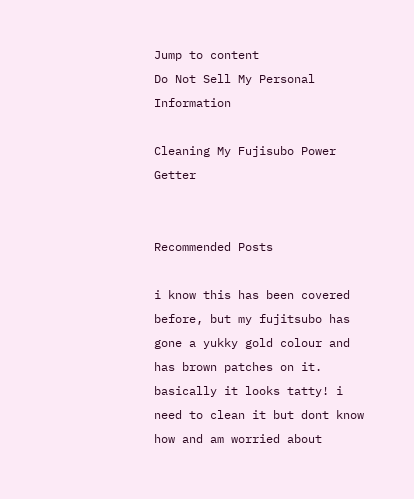Jump to content
Do Not Sell My Personal Information

Cleaning My Fujisubo Power Getter


Recommended Posts

i know this has been covered before, but my fujitsubo has gone a yukky gold colour and has brown patches on it. basically it looks tatty! i need to clean it but dont know how and am worried about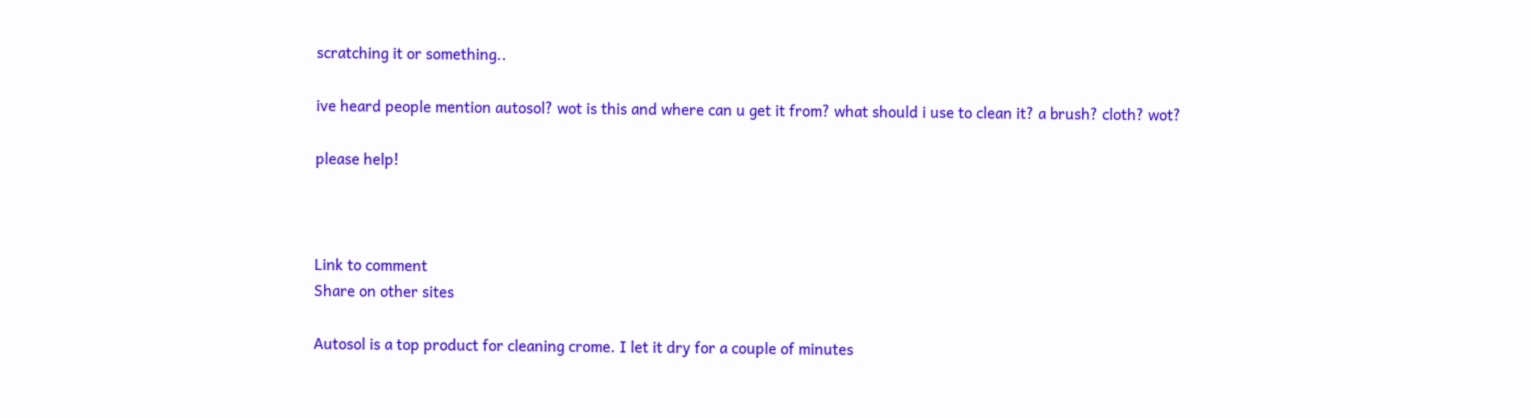scratching it or something..

ive heard people mention autosol? wot is this and where can u get it from? what should i use to clean it? a brush? cloth? wot?

please help!



Link to comment
Share on other sites

Autosol is a top product for cleaning crome. I let it dry for a couple of minutes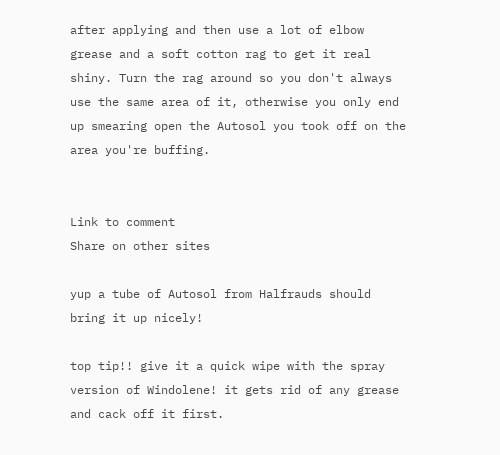after applying and then use a lot of elbow grease and a soft cotton rag to get it real shiny. Turn the rag around so you don't always use the same area of it, otherwise you only end up smearing open the Autosol you took off on the area you're buffing.


Link to comment
Share on other sites

yup a tube of Autosol from Halfrauds should bring it up nicely!

top tip!! give it a quick wipe with the spray version of Windolene! it gets rid of any grease and cack off it first.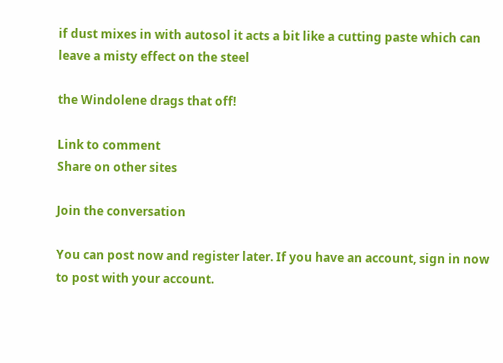if dust mixes in with autosol it acts a bit like a cutting paste which can leave a misty effect on the steel

the Windolene drags that off!

Link to comment
Share on other sites

Join the conversation

You can post now and register later. If you have an account, sign in now to post with your account.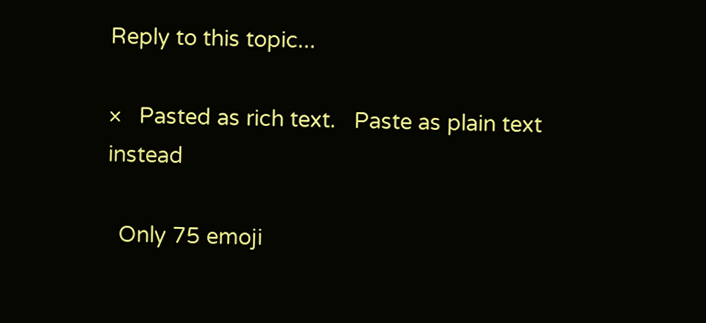Reply to this topic...

×   Pasted as rich text.   Paste as plain text instead

  Only 75 emoji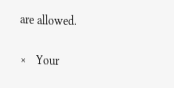are allowed.

×   Your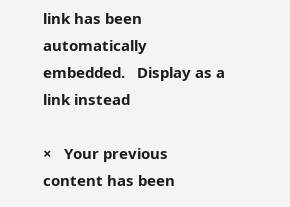link has been automatically embedded.   Display as a link instead

×   Your previous content has been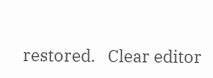restored.   Clear editor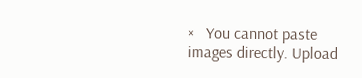×   You cannot paste images directly. Upload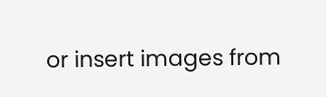or insert images from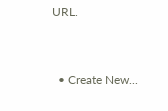URL.


  • Create New...